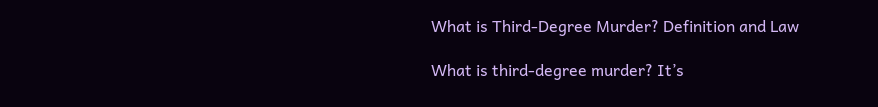What is Third-Degree Murder? Definition and Law

What is third-degree murder? It’s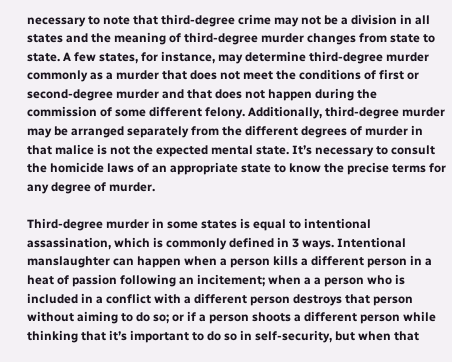necessary to note that third-degree crime may not be a division in all states and the meaning of third-degree murder changes from state to state. A few states, for instance, may determine third-degree murder commonly as a murder that does not meet the conditions of first or second-degree murder and that does not happen during the commission of some different felony. Additionally, third-degree murder may be arranged separately from the different degrees of murder in that malice is not the expected mental state. It’s necessary to consult the homicide laws of an appropriate state to know the precise terms for any degree of murder.

Third-degree murder in some states is equal to intentional assassination, which is commonly defined in 3 ways. Intentional manslaughter can happen when a person kills a different person in a heat of passion following an incitement; when a a person who is included in a conflict with a different person destroys that person without aiming to do so; or if a person shoots a different person while thinking that it’s important to do so in self-security, but when that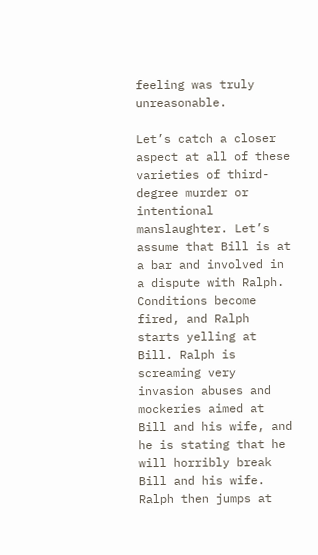feeling was truly unreasonable.

Let’s catch a closer aspect at all of these varieties of third-degree murder or intentional manslaughter. Let’s assume that Bill is at a bar and involved in a dispute with Ralph. Conditions become fired, and Ralph starts yelling at Bill. Ralph is screaming very invasion abuses and mockeries aimed at Bill and his wife, and he is stating that he will horribly break Bill and his wife. Ralph then jumps at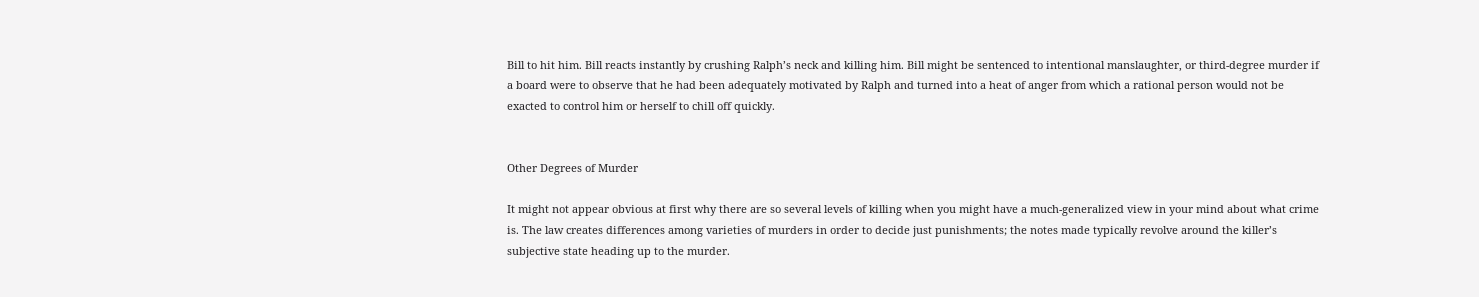Bill to hit him. Bill reacts instantly by crushing Ralph’s neck and killing him. Bill might be sentenced to intentional manslaughter, or third-degree murder if a board were to observe that he had been adequately motivated by Ralph and turned into a heat of anger from which a rational person would not be exacted to control him or herself to chill off quickly.


Other Degrees of Murder

It might not appear obvious at first why there are so several levels of killing when you might have a much-generalized view in your mind about what crime is. The law creates differences among varieties of murders in order to decide just punishments; the notes made typically revolve around the killer’s subjective state heading up to the murder.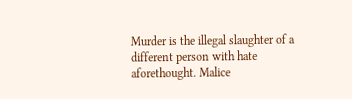Murder is the illegal slaughter of a different person with hate aforethought. Malice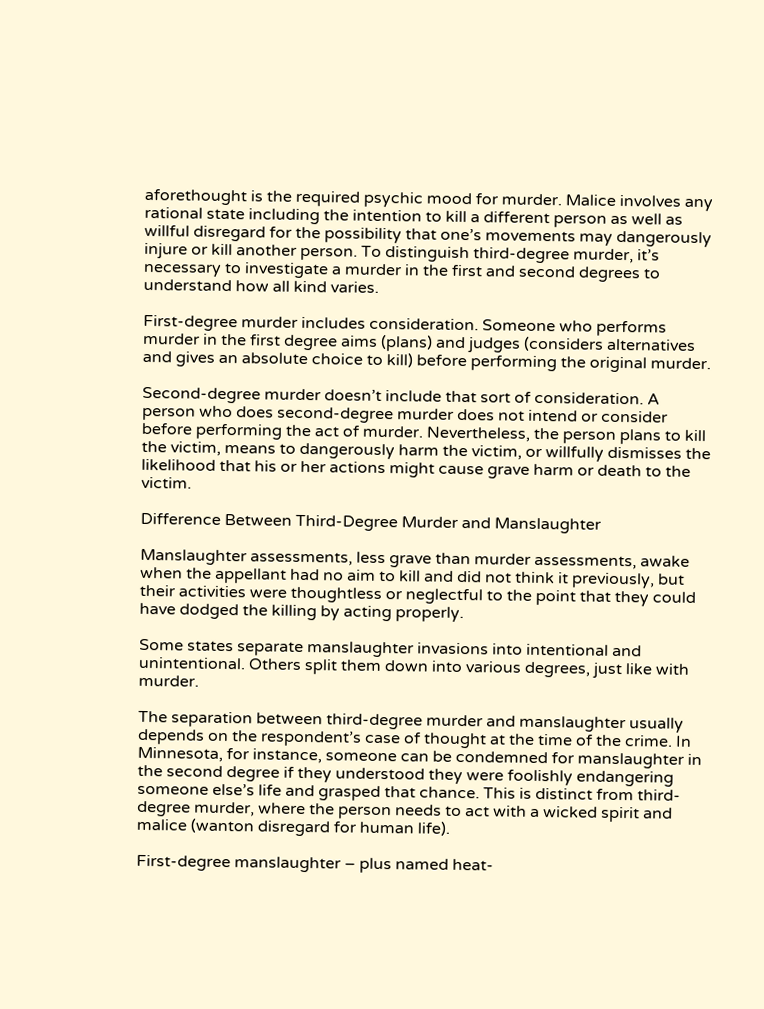aforethought is the required psychic mood for murder. Malice involves any rational state including the intention to kill a different person as well as willful disregard for the possibility that one’s movements may dangerously injure or kill another person. To distinguish third-degree murder, it’s necessary to investigate a murder in the first and second degrees to understand how all kind varies.

First-degree murder includes consideration. Someone who performs murder in the first degree aims (plans) and judges (considers alternatives and gives an absolute choice to kill) before performing the original murder.

Second-degree murder doesn’t include that sort of consideration. A person who does second-degree murder does not intend or consider before performing the act of murder. Nevertheless, the person plans to kill the victim, means to dangerously harm the victim, or willfully dismisses the likelihood that his or her actions might cause grave harm or death to the victim.

Difference Between Third-Degree Murder and Manslaughter

Manslaughter assessments, less grave than murder assessments, awake when the appellant had no aim to kill and did not think it previously, but their activities were thoughtless or neglectful to the point that they could have dodged the killing by acting properly.

Some states separate manslaughter invasions into intentional and unintentional. Others split them down into various degrees, just like with murder.

The separation between third-degree murder and manslaughter usually depends on the respondent’s case of thought at the time of the crime. In Minnesota, for instance, someone can be condemned for manslaughter in the second degree if they understood they were foolishly endangering someone else’s life and grasped that chance. This is distinct from third-degree murder, where the person needs to act with a wicked spirit and malice (wanton disregard for human life).

First-degree manslaughter – plus named heat-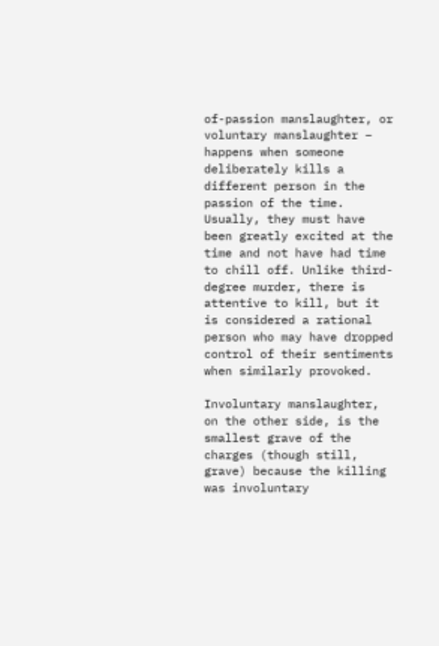of-passion manslaughter, or voluntary manslaughter – happens when someone deliberately kills a different person in the passion of the time. Usually, they must have been greatly excited at the time and not have had time to chill off. Unlike third-degree murder, there is attentive to kill, but it is considered a rational person who may have dropped control of their sentiments when similarly provoked.

Involuntary manslaughter, on the other side, is the smallest grave of the charges (though still, grave) because the killing was involuntary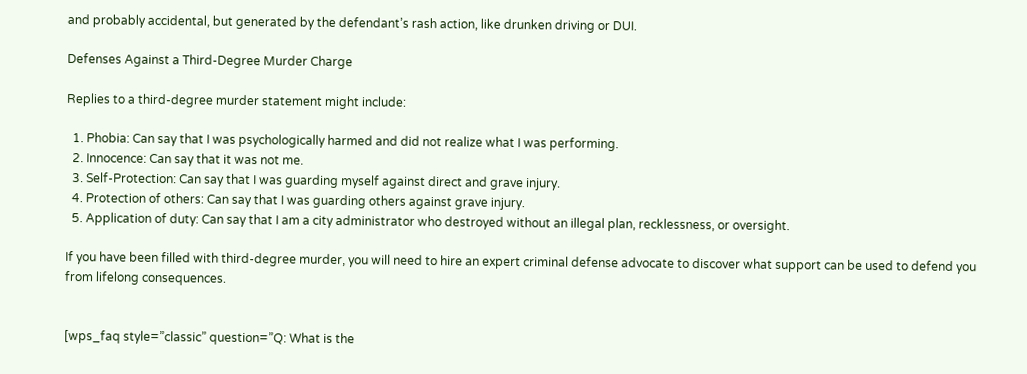and probably accidental, but generated by the defendant’s rash action, like drunken driving or DUI.

Defenses Against a Third-Degree Murder Charge

Replies to a third-degree murder statement might include:

  1. Phobia: Can say that I was psychologically harmed and did not realize what I was performing.
  2. Innocence: Can say that it was not me.
  3. Self-Protection: Can say that I was guarding myself against direct and grave injury.
  4. Protection of others: Can say that I was guarding others against grave injury.
  5. Application of duty: Can say that I am a city administrator who destroyed without an illegal plan, recklessness, or oversight.

If you have been filled with third-degree murder, you will need to hire an expert criminal defense advocate to discover what support can be used to defend you from lifelong consequences.


[wps_faq style=”classic” question=”Q: What is the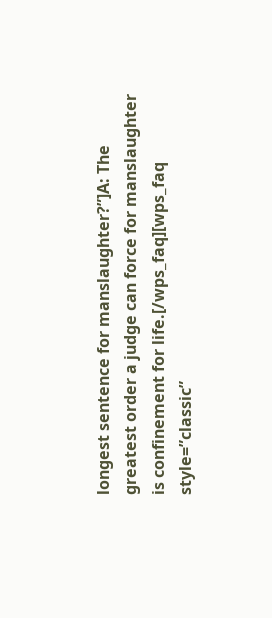longest sentence for manslaughter?”]A: The greatest order a judge can force for manslaughter is confinement for life.[/wps_faq][wps_faq style=”classic”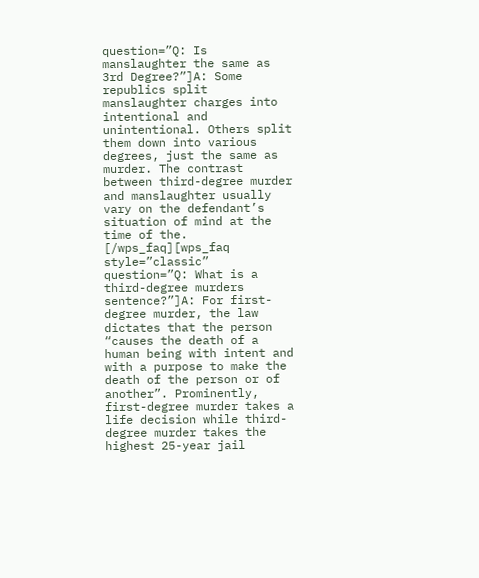question=”Q: Is manslaughter the same as 3rd Degree?”]A: Some republics split manslaughter charges into intentional and unintentional. Others split them down into various degrees, just the same as murder. The contrast between third-degree murder and manslaughter usually vary on the defendant’s situation of mind at the time of the. [/wps_faq][wps_faq style=”classic” question=”Q: What is a third-degree murders sentence?”]A: For first-degree murder, the law dictates that the person “causes the death of a human being with intent and with a purpose to make the death of the person or of another”. Prominently, first-degree murder takes a life decision while third-degree murder takes the highest 25-year jail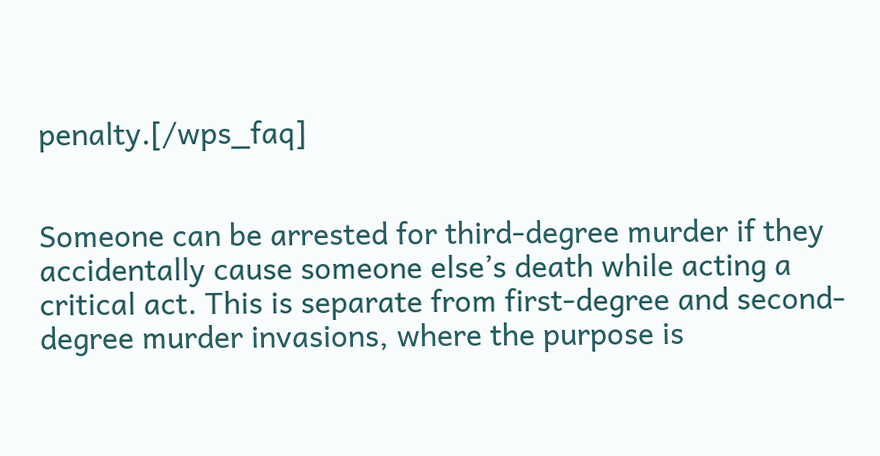penalty.[/wps_faq]


Someone can be arrested for third-degree murder if they accidentally cause someone else’s death while acting a critical act. This is separate from first-degree and second-degree murder invasions, where the purpose is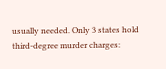usually needed. Only 3 states hold third-degree murder charges: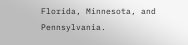Florida, Minnesota, and Pennsylvania.